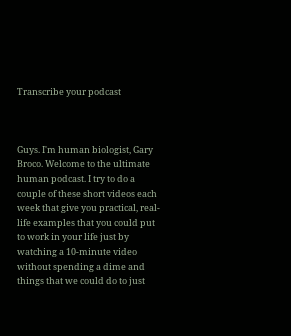Transcribe your podcast



Guys. I'm human biologist, Gary Broco. Welcome to the ultimate human podcast. I try to do a couple of these short videos each week that give you practical, real-life examples that you could put to work in your life just by watching a 10-minute video without spending a dime and things that we could do to just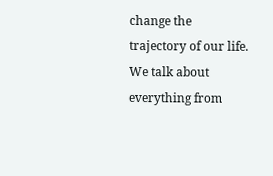change the trajectory of our life. We talk about everything from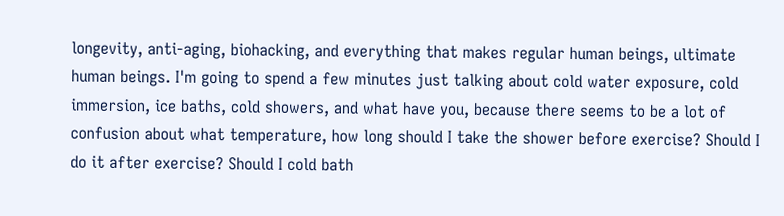longevity, anti-aging, biohacking, and everything that makes regular human beings, ultimate human beings. I'm going to spend a few minutes just talking about cold water exposure, cold immersion, ice baths, cold showers, and what have you, because there seems to be a lot of confusion about what temperature, how long should I take the shower before exercise? Should I do it after exercise? Should I cold bath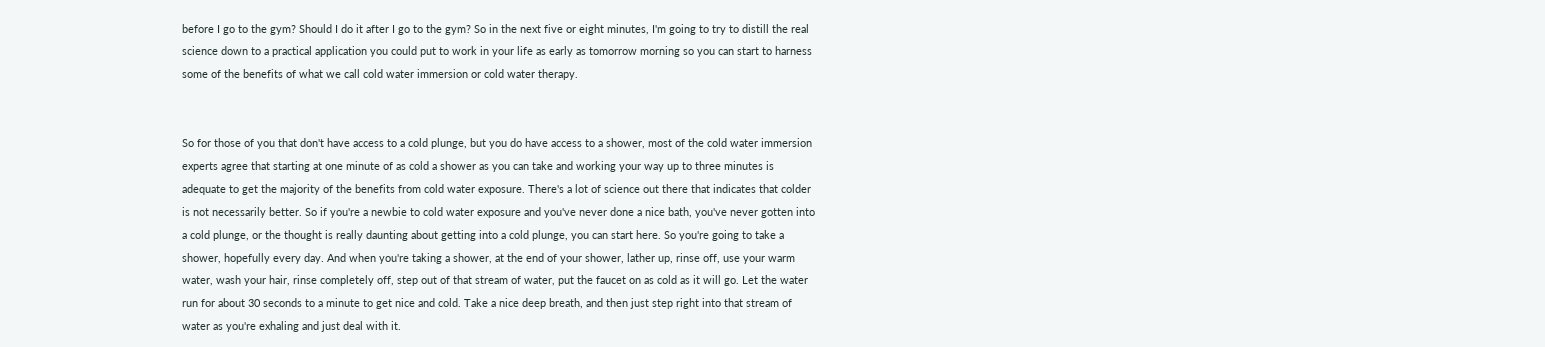before I go to the gym? Should I do it after I go to the gym? So in the next five or eight minutes, I'm going to try to distill the real science down to a practical application you could put to work in your life as early as tomorrow morning so you can start to harness some of the benefits of what we call cold water immersion or cold water therapy.


So for those of you that don't have access to a cold plunge, but you do have access to a shower, most of the cold water immersion experts agree that starting at one minute of as cold a shower as you can take and working your way up to three minutes is adequate to get the majority of the benefits from cold water exposure. There's a lot of science out there that indicates that colder is not necessarily better. So if you're a newbie to cold water exposure and you've never done a nice bath, you've never gotten into a cold plunge, or the thought is really daunting about getting into a cold plunge, you can start here. So you're going to take a shower, hopefully every day. And when you're taking a shower, at the end of your shower, lather up, rinse off, use your warm water, wash your hair, rinse completely off, step out of that stream of water, put the faucet on as cold as it will go. Let the water run for about 30 seconds to a minute to get nice and cold. Take a nice deep breath, and then just step right into that stream of water as you're exhaling and just deal with it.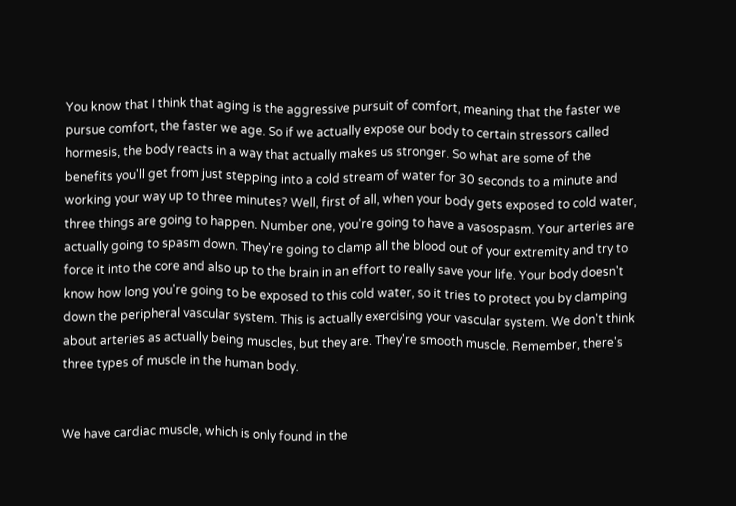You know that I think that aging is the aggressive pursuit of comfort, meaning that the faster we pursue comfort, the faster we age. So if we actually expose our body to certain stressors called hormesis, the body reacts in a way that actually makes us stronger. So what are some of the benefits you'll get from just stepping into a cold stream of water for 30 seconds to a minute and working your way up to three minutes? Well, first of all, when your body gets exposed to cold water, three things are going to happen. Number one, you're going to have a vasospasm. Your arteries are actually going to spasm down. They're going to clamp all the blood out of your extremity and try to force it into the core and also up to the brain in an effort to really save your life. Your body doesn't know how long you're going to be exposed to this cold water, so it tries to protect you by clamping down the peripheral vascular system. This is actually exercising your vascular system. We don't think about arteries as actually being muscles, but they are. They're smooth muscle. Remember, there's three types of muscle in the human body.


We have cardiac muscle, which is only found in the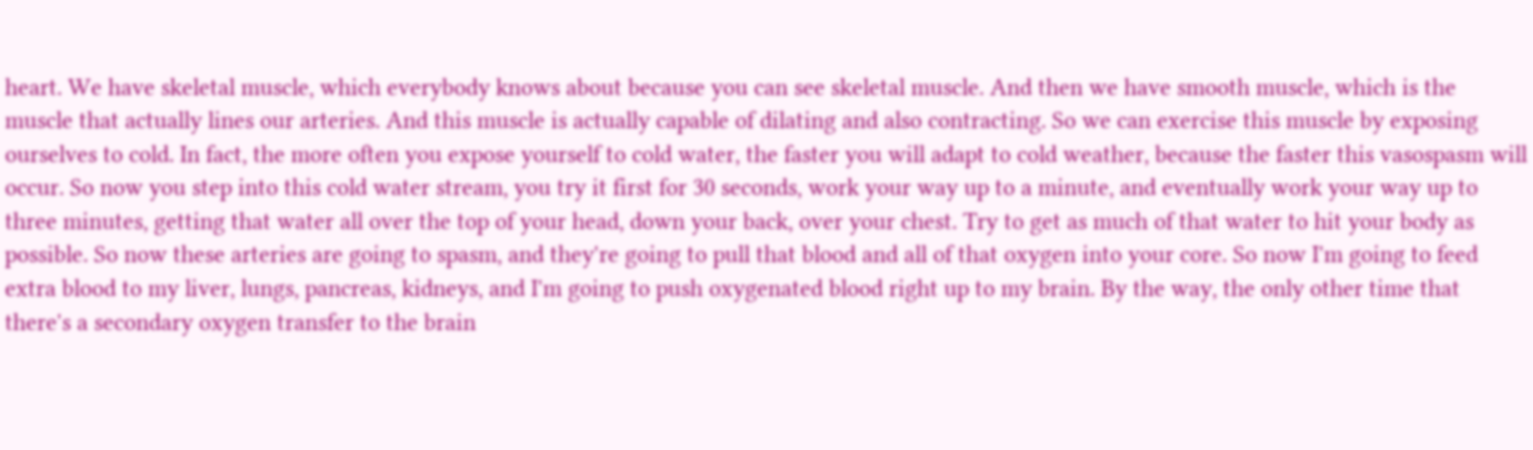heart. We have skeletal muscle, which everybody knows about because you can see skeletal muscle. And then we have smooth muscle, which is the muscle that actually lines our arteries. And this muscle is actually capable of dilating and also contracting. So we can exercise this muscle by exposing ourselves to cold. In fact, the more often you expose yourself to cold water, the faster you will adapt to cold weather, because the faster this vasospasm will occur. So now you step into this cold water stream, you try it first for 30 seconds, work your way up to a minute, and eventually work your way up to three minutes, getting that water all over the top of your head, down your back, over your chest. Try to get as much of that water to hit your body as possible. So now these arteries are going to spasm, and they're going to pull that blood and all of that oxygen into your core. So now I'm going to feed extra blood to my liver, lungs, pancreas, kidneys, and I'm going to push oxygenated blood right up to my brain. By the way, the only other time that there's a secondary oxygen transfer to the brain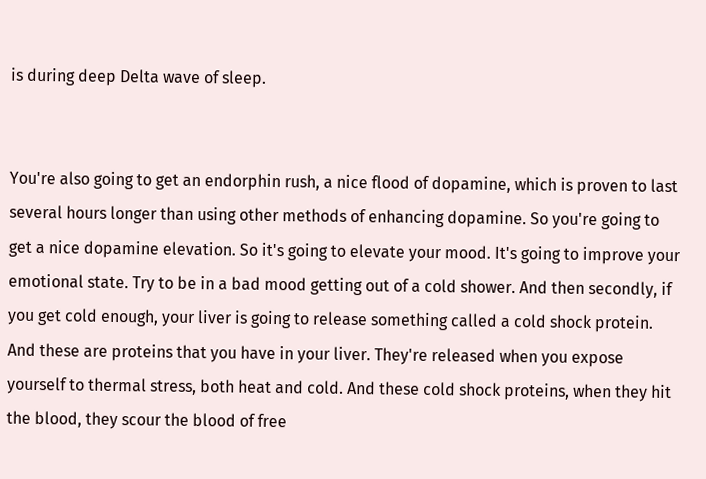is during deep Delta wave of sleep.


You're also going to get an endorphin rush, a nice flood of dopamine, which is proven to last several hours longer than using other methods of enhancing dopamine. So you're going to get a nice dopamine elevation. So it's going to elevate your mood. It's going to improve your emotional state. Try to be in a bad mood getting out of a cold shower. And then secondly, if you get cold enough, your liver is going to release something called a cold shock protein. And these are proteins that you have in your liver. They're released when you expose yourself to thermal stress, both heat and cold. And these cold shock proteins, when they hit the blood, they scour the blood of free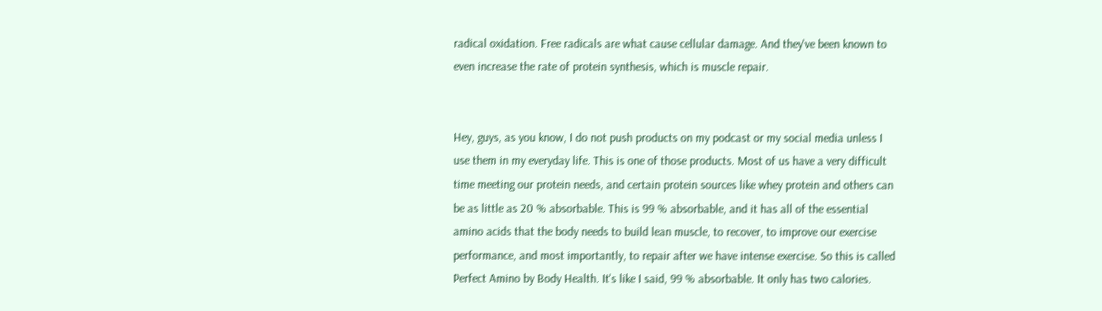radical oxidation. Free radicals are what cause cellular damage. And they've been known to even increase the rate of protein synthesis, which is muscle repair.


Hey, guys, as you know, I do not push products on my podcast or my social media unless I use them in my everyday life. This is one of those products. Most of us have a very difficult time meeting our protein needs, and certain protein sources like whey protein and others can be as little as 20 % absorbable. This is 99 % absorbable, and it has all of the essential amino acids that the body needs to build lean muscle, to recover, to improve our exercise performance, and most importantly, to repair after we have intense exercise. So this is called Perfect Amino by Body Health. It's like I said, 99 % absorbable. It only has two calories.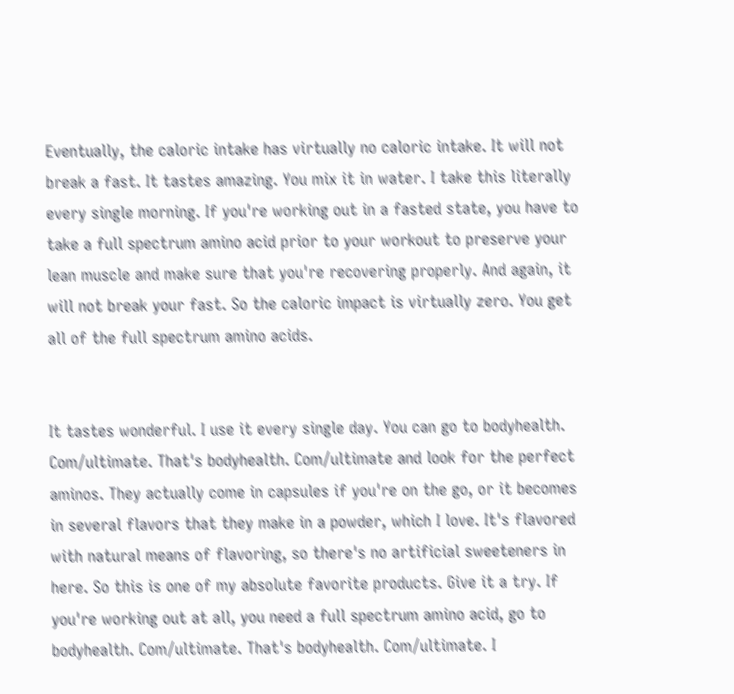Eventually, the caloric intake has virtually no caloric intake. It will not break a fast. It tastes amazing. You mix it in water. I take this literally every single morning. If you're working out in a fasted state, you have to take a full spectrum amino acid prior to your workout to preserve your lean muscle and make sure that you're recovering properly. And again, it will not break your fast. So the caloric impact is virtually zero. You get all of the full spectrum amino acids.


It tastes wonderful. I use it every single day. You can go to bodyhealth. Com/ultimate. That's bodyhealth. Com/ultimate and look for the perfect aminos. They actually come in capsules if you're on the go, or it becomes in several flavors that they make in a powder, which I love. It's flavored with natural means of flavoring, so there's no artificial sweeteners in here. So this is one of my absolute favorite products. Give it a try. If you're working out at all, you need a full spectrum amino acid, go to bodyhealth. Com/ultimate. That's bodyhealth. Com/ultimate. I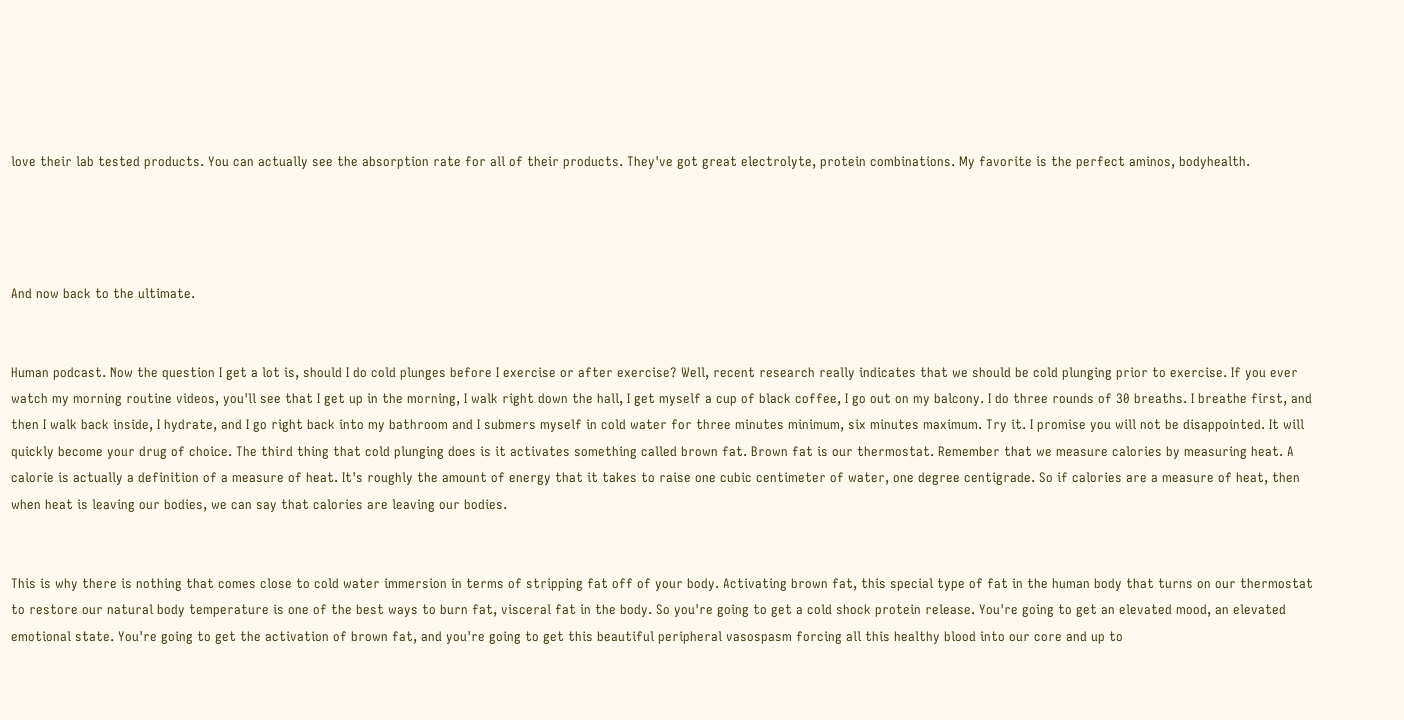love their lab tested products. You can actually see the absorption rate for all of their products. They've got great electrolyte, protein combinations. My favorite is the perfect aminos, bodyhealth.




And now back to the ultimate.


Human podcast. Now the question I get a lot is, should I do cold plunges before I exercise or after exercise? Well, recent research really indicates that we should be cold plunging prior to exercise. If you ever watch my morning routine videos, you'll see that I get up in the morning, I walk right down the hall, I get myself a cup of black coffee, I go out on my balcony. I do three rounds of 30 breaths. I breathe first, and then I walk back inside, I hydrate, and I go right back into my bathroom and I submers myself in cold water for three minutes minimum, six minutes maximum. Try it. I promise you will not be disappointed. It will quickly become your drug of choice. The third thing that cold plunging does is it activates something called brown fat. Brown fat is our thermostat. Remember that we measure calories by measuring heat. A calorie is actually a definition of a measure of heat. It's roughly the amount of energy that it takes to raise one cubic centimeter of water, one degree centigrade. So if calories are a measure of heat, then when heat is leaving our bodies, we can say that calories are leaving our bodies.


This is why there is nothing that comes close to cold water immersion in terms of stripping fat off of your body. Activating brown fat, this special type of fat in the human body that turns on our thermostat to restore our natural body temperature is one of the best ways to burn fat, visceral fat in the body. So you're going to get a cold shock protein release. You're going to get an elevated mood, an elevated emotional state. You're going to get the activation of brown fat, and you're going to get this beautiful peripheral vasospasm forcing all this healthy blood into our core and up to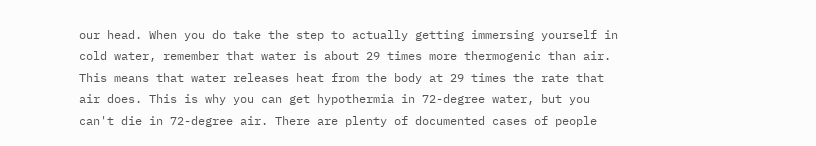our head. When you do take the step to actually getting immersing yourself in cold water, remember that water is about 29 times more thermogenic than air. This means that water releases heat from the body at 29 times the rate that air does. This is why you can get hypothermia in 72-degree water, but you can't die in 72-degree air. There are plenty of documented cases of people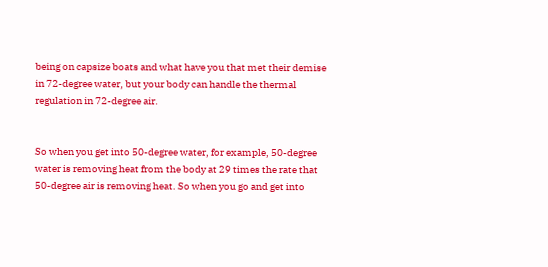being on capsize boats and what have you that met their demise in 72-degree water, but your body can handle the thermal regulation in 72-degree air.


So when you get into 50-degree water, for example, 50-degree water is removing heat from the body at 29 times the rate that 50-degree air is removing heat. So when you go and get into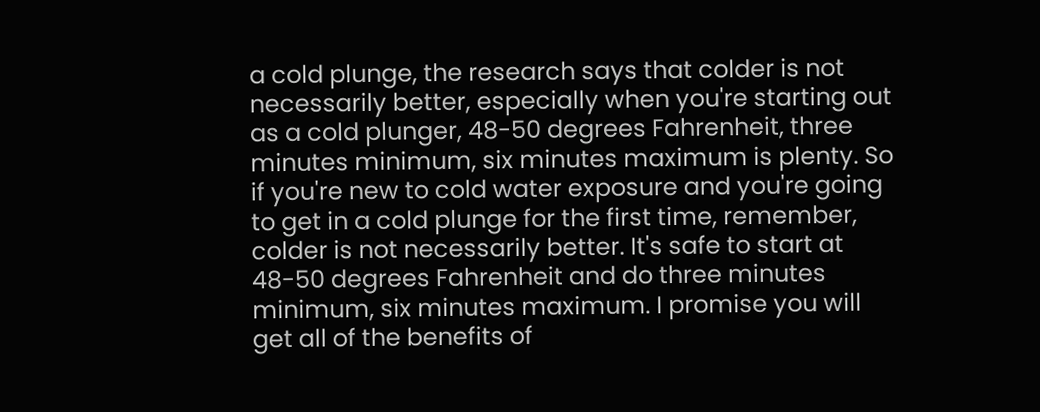a cold plunge, the research says that colder is not necessarily better, especially when you're starting out as a cold plunger, 48-50 degrees Fahrenheit, three minutes minimum, six minutes maximum is plenty. So if you're new to cold water exposure and you're going to get in a cold plunge for the first time, remember, colder is not necessarily better. It's safe to start at 48-50 degrees Fahrenheit and do three minutes minimum, six minutes maximum. I promise you will get all of the benefits of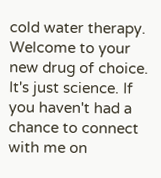cold water therapy. Welcome to your new drug of choice. It's just science. If you haven't had a chance to connect with me on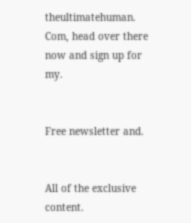theultimatehuman. Com, head over there now and sign up for my.


Free newsletter and.


All of the exclusive content.